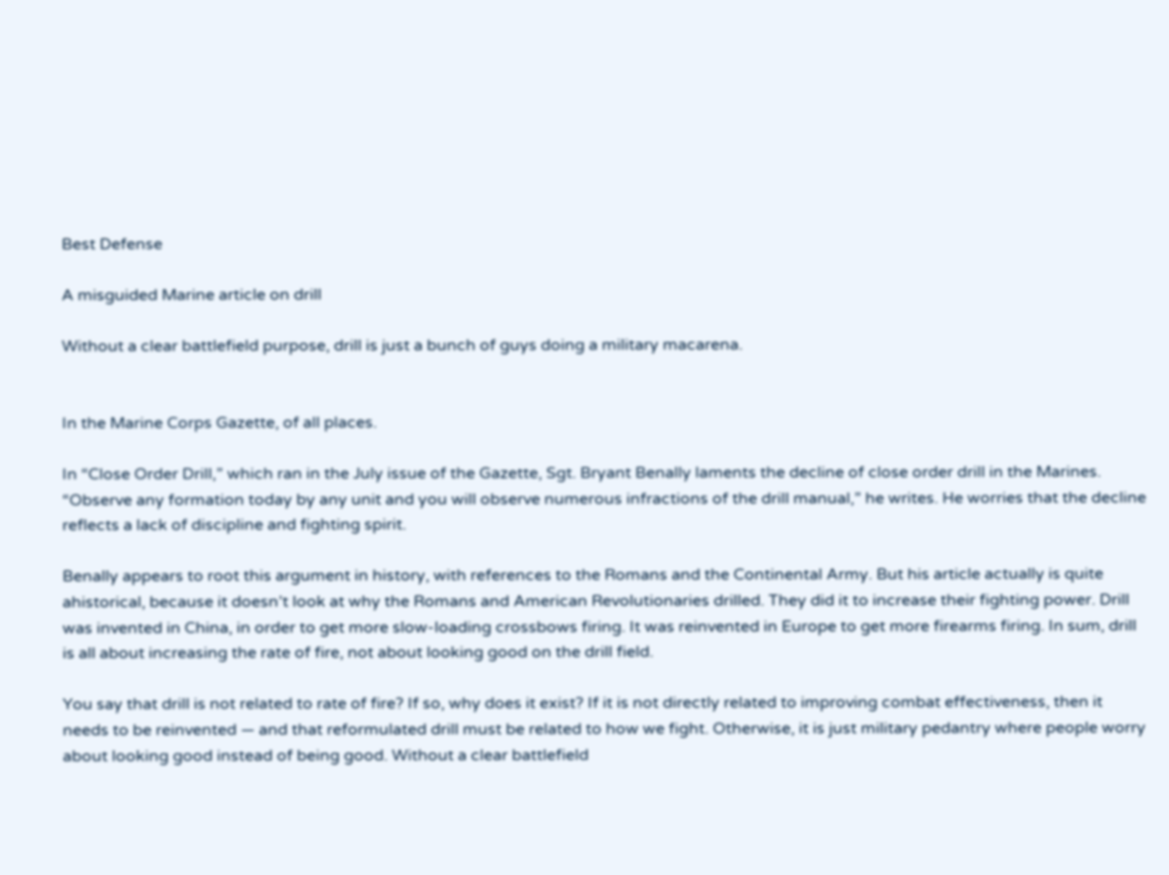Best Defense

A misguided Marine article on drill

Without a clear battlefield purpose, drill is just a bunch of guys doing a military macarena.


In the Marine Corps Gazette, of all places.

In “Close Order Drill,” which ran in the July issue of the Gazette, Sgt. Bryant Benally laments the decline of close order drill in the Marines. “Observe any formation today by any unit and you will observe numerous infractions of the drill manual,” he writes. He worries that the decline reflects a lack of discipline and fighting spirit.

Benally appears to root this argument in history, with references to the Romans and the Continental Army. But his article actually is quite ahistorical, because it doesn’t look at why the Romans and American Revolutionaries drilled. They did it to increase their fighting power. Drill was invented in China, in order to get more slow-loading crossbows firing. It was reinvented in Europe to get more firearms firing. In sum, drill is all about increasing the rate of fire, not about looking good on the drill field.

You say that drill is not related to rate of fire? If so, why does it exist? If it is not directly related to improving combat effectiveness, then it needs to be reinvented — and that reformulated drill must be related to how we fight. Otherwise, it is just military pedantry where people worry about looking good instead of being good. Without a clear battlefield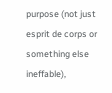purpose (not just esprit de corps or something else ineffable),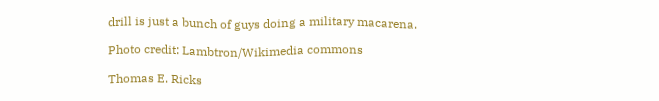drill is just a bunch of guys doing a military macarena.

Photo credit: Lambtron/Wikimedia commons

Thomas E. Ricks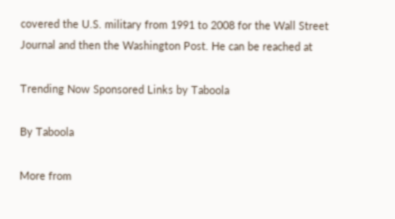covered the U.S. military from 1991 to 2008 for the Wall Street Journal and then the Washington Post. He can be reached at

Trending Now Sponsored Links by Taboola

By Taboola

More from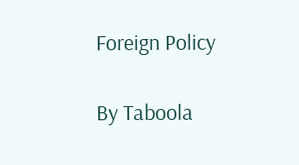Foreign Policy

By Taboola